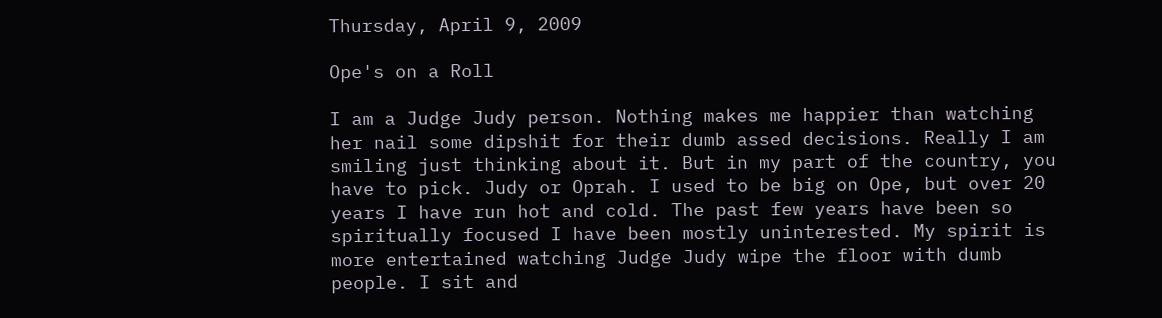Thursday, April 9, 2009

Ope's on a Roll

I am a Judge Judy person. Nothing makes me happier than watching her nail some dipshit for their dumb assed decisions. Really I am smiling just thinking about it. But in my part of the country, you have to pick. Judy or Oprah. I used to be big on Ope, but over 20 years I have run hot and cold. The past few years have been so spiritually focused I have been mostly uninterested. My spirit is more entertained watching Judge Judy wipe the floor with dumb people. I sit and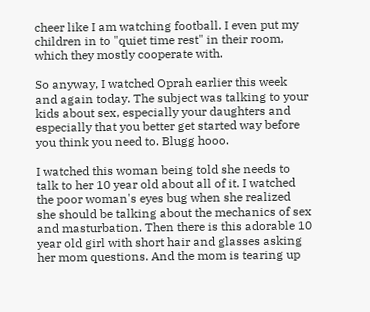cheer like I am watching football. I even put my children in to "quiet time rest" in their room, which they mostly cooperate with.

So anyway, I watched Oprah earlier this week and again today. The subject was talking to your kids about sex, especially your daughters and especially that you better get started way before you think you need to. Blugg hooo.

I watched this woman being told she needs to talk to her 10 year old about all of it. I watched the poor woman's eyes bug when she realized she should be talking about the mechanics of sex and masturbation. Then there is this adorable 10 year old girl with short hair and glasses asking her mom questions. And the mom is tearing up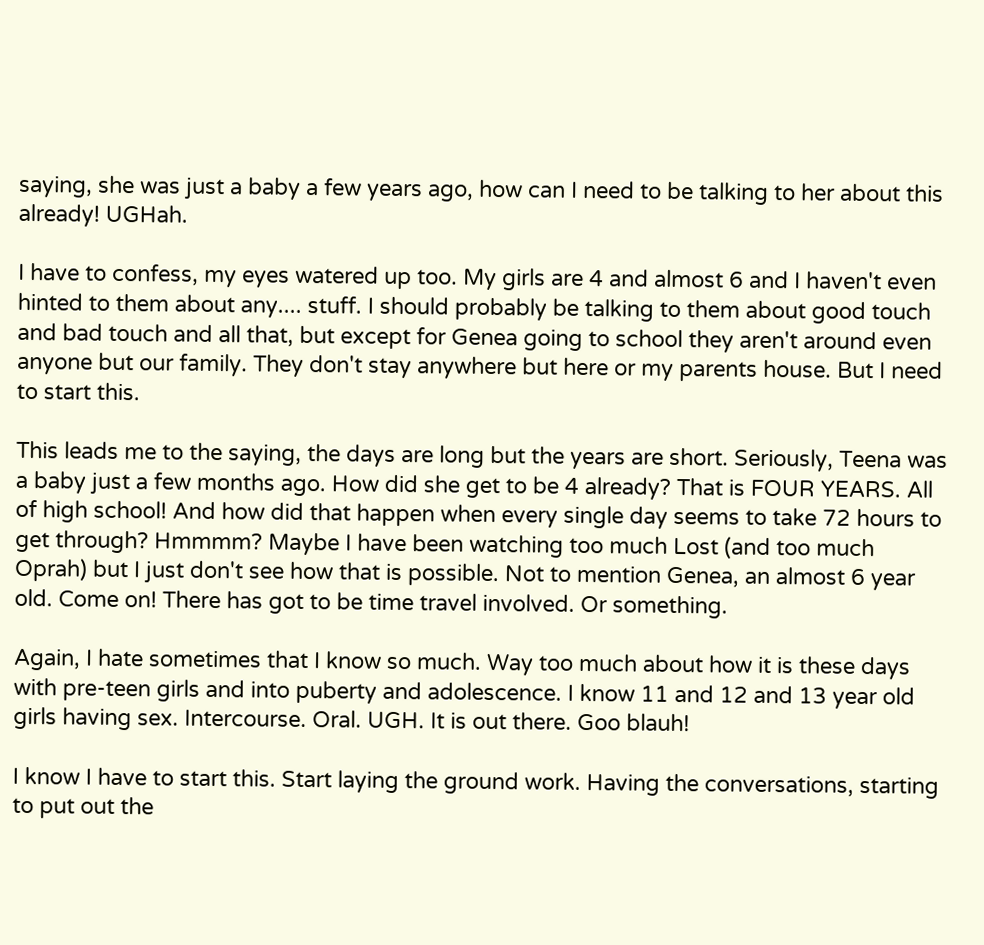saying, she was just a baby a few years ago, how can I need to be talking to her about this already! UGHah.

I have to confess, my eyes watered up too. My girls are 4 and almost 6 and I haven't even hinted to them about any.... stuff. I should probably be talking to them about good touch and bad touch and all that, but except for Genea going to school they aren't around even anyone but our family. They don't stay anywhere but here or my parents house. But I need to start this.

This leads me to the saying, the days are long but the years are short. Seriously, Teena was a baby just a few months ago. How did she get to be 4 already? That is FOUR YEARS. All of high school! And how did that happen when every single day seems to take 72 hours to get through? Hmmmm? Maybe I have been watching too much Lost (and too much Oprah) but I just don't see how that is possible. Not to mention Genea, an almost 6 year old. Come on! There has got to be time travel involved. Or something.

Again, I hate sometimes that I know so much. Way too much about how it is these days with pre-teen girls and into puberty and adolescence. I know 11 and 12 and 13 year old girls having sex. Intercourse. Oral. UGH. It is out there. Goo blauh!

I know I have to start this. Start laying the ground work. Having the conversations, starting to put out the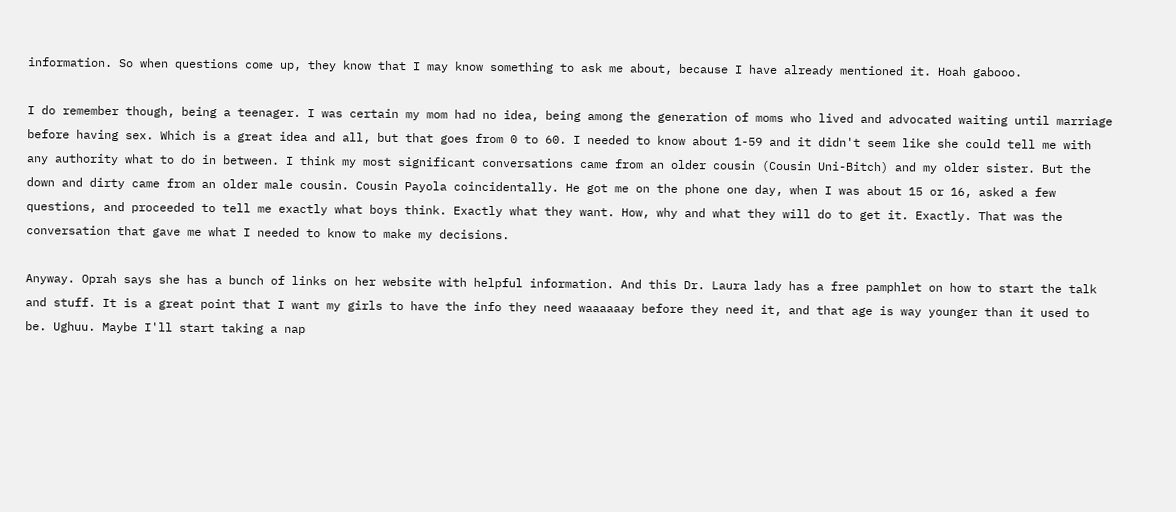information. So when questions come up, they know that I may know something to ask me about, because I have already mentioned it. Hoah gabooo.

I do remember though, being a teenager. I was certain my mom had no idea, being among the generation of moms who lived and advocated waiting until marriage before having sex. Which is a great idea and all, but that goes from 0 to 60. I needed to know about 1-59 and it didn't seem like she could tell me with any authority what to do in between. I think my most significant conversations came from an older cousin (Cousin Uni-Bitch) and my older sister. But the down and dirty came from an older male cousin. Cousin Payola coincidentally. He got me on the phone one day, when I was about 15 or 16, asked a few questions, and proceeded to tell me exactly what boys think. Exactly what they want. How, why and what they will do to get it. Exactly. That was the conversation that gave me what I needed to know to make my decisions.

Anyway. Oprah says she has a bunch of links on her website with helpful information. And this Dr. Laura lady has a free pamphlet on how to start the talk and stuff. It is a great point that I want my girls to have the info they need waaaaaay before they need it, and that age is way younger than it used to be. Ughuu. Maybe I'll start taking a nap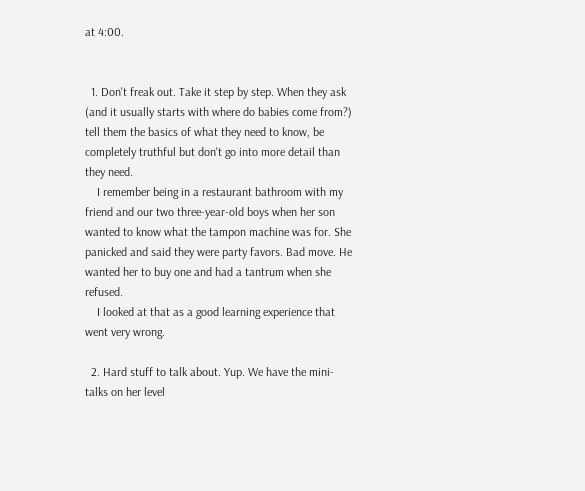at 4:00.


  1. Don't freak out. Take it step by step. When they ask (and it usually starts with where do babies come from?) tell them the basics of what they need to know, be completely truthful but don't go into more detail than they need.
    I remember being in a restaurant bathroom with my friend and our two three-year-old boys when her son wanted to know what the tampon machine was for. She panicked and said they were party favors. Bad move. He wanted her to buy one and had a tantrum when she refused.
    I looked at that as a good learning experience that went very wrong.

  2. Hard stuff to talk about. Yup. We have the mini-talks on her level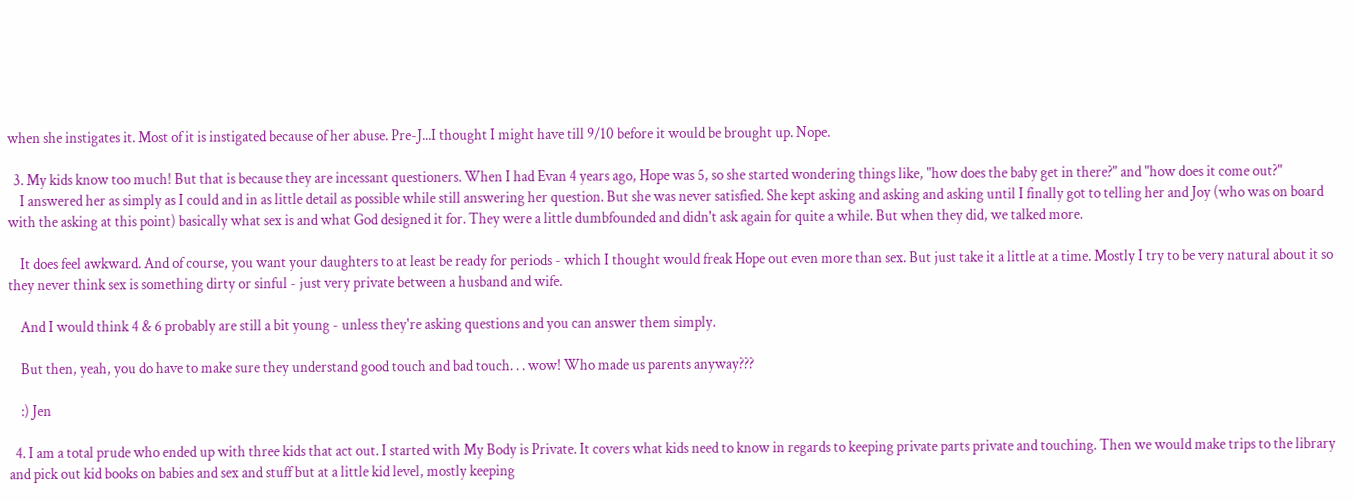when she instigates it. Most of it is instigated because of her abuse. Pre-J...I thought I might have till 9/10 before it would be brought up. Nope.

  3. My kids know too much! But that is because they are incessant questioners. When I had Evan 4 years ago, Hope was 5, so she started wondering things like, "how does the baby get in there?" and "how does it come out?"
    I answered her as simply as I could and in as little detail as possible while still answering her question. But she was never satisfied. She kept asking and asking and asking until I finally got to telling her and Joy (who was on board with the asking at this point) basically what sex is and what God designed it for. They were a little dumbfounded and didn't ask again for quite a while. But when they did, we talked more.

    It does feel awkward. And of course, you want your daughters to at least be ready for periods - which I thought would freak Hope out even more than sex. But just take it a little at a time. Mostly I try to be very natural about it so they never think sex is something dirty or sinful - just very private between a husband and wife.

    And I would think 4 & 6 probably are still a bit young - unless they're asking questions and you can answer them simply.

    But then, yeah, you do have to make sure they understand good touch and bad touch. . . wow! Who made us parents anyway???

    :) Jen

  4. I am a total prude who ended up with three kids that act out. I started with My Body is Private. It covers what kids need to know in regards to keeping private parts private and touching. Then we would make trips to the library and pick out kid books on babies and sex and stuff but at a little kid level, mostly keeping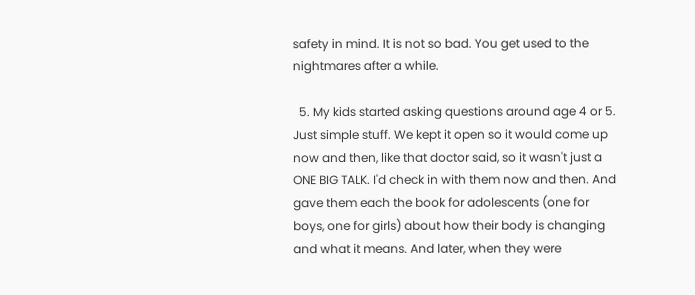safety in mind. It is not so bad. You get used to the nightmares after a while.

  5. My kids started asking questions around age 4 or 5. Just simple stuff. We kept it open so it would come up now and then, like that doctor said, so it wasn't just a ONE BIG TALK. I'd check in with them now and then. And gave them each the book for adolescents (one for boys, one for girls) about how their body is changing and what it means. And later, when they were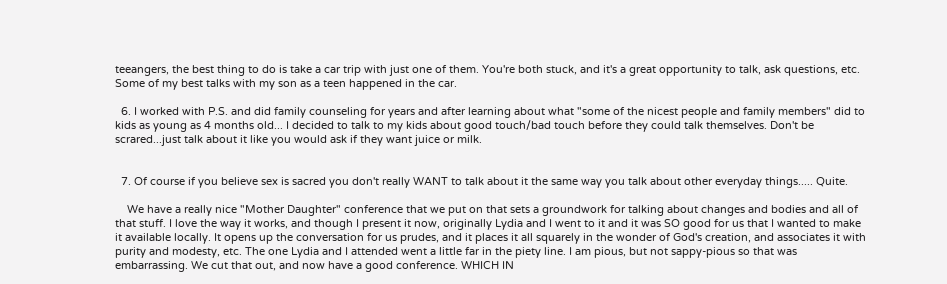teeangers, the best thing to do is take a car trip with just one of them. You're both stuck, and it's a great opportunity to talk, ask questions, etc. Some of my best talks with my son as a teen happened in the car.

  6. I worked with P.S. and did family counseling for years and after learning about what "some of the nicest people and family members" did to kids as young as 4 months old... I decided to talk to my kids about good touch/bad touch before they could talk themselves. Don't be scrared...just talk about it like you would ask if they want juice or milk.


  7. Of course if you believe sex is sacred you don't really WANT to talk about it the same way you talk about other everyday things..... Quite.

    We have a really nice "Mother Daughter" conference that we put on that sets a groundwork for talking about changes and bodies and all of that stuff. I love the way it works, and though I present it now, originally Lydia and I went to it and it was SO good for us that I wanted to make it available locally. It opens up the conversation for us prudes, and it places it all squarely in the wonder of God's creation, and associates it with purity and modesty, etc. The one Lydia and I attended went a little far in the piety line. I am pious, but not sappy-pious so that was embarrassing. We cut that out, and now have a good conference. WHICH IN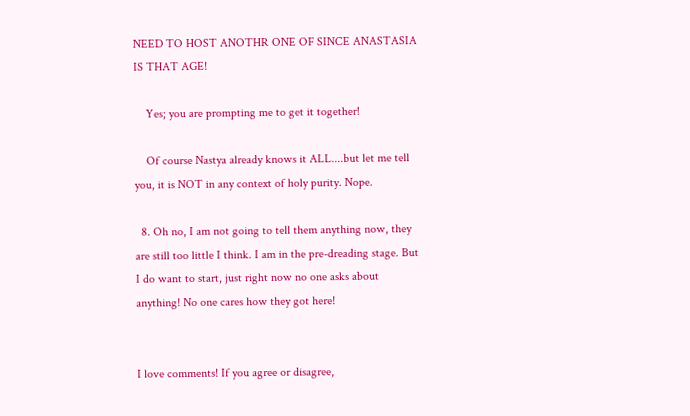NEED TO HOST ANOTHR ONE OF SINCE ANASTASIA IS THAT AGE!

    Yes; you are prompting me to get it together!

    Of course Nastya already knows it ALL....but let me tell you, it is NOT in any context of holy purity. Nope.

  8. Oh no, I am not going to tell them anything now, they are still too little I think. I am in the pre-dreading stage. But I do want to start, just right now no one asks about anything! No one cares how they got here!


I love comments! If you agree or disagree,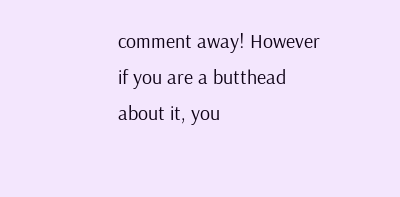comment away! However if you are a butthead about it, you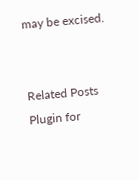may be excised.


Related Posts Plugin for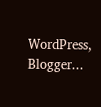WordPress, Blogger...